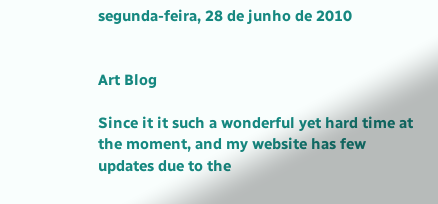segunda-feira, 28 de junho de 2010


Art Blog

Since it it such a wonderful yet hard time at the moment, and my website has few updates due to the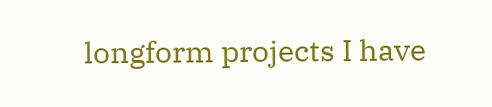longform projects I have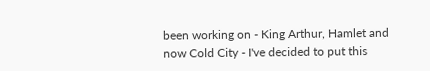been working on - King Arthur, Hamlet and now Cold City - I've decided to put this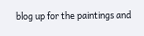blog up for the paintings and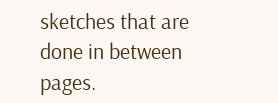sketches that are done in between pages.